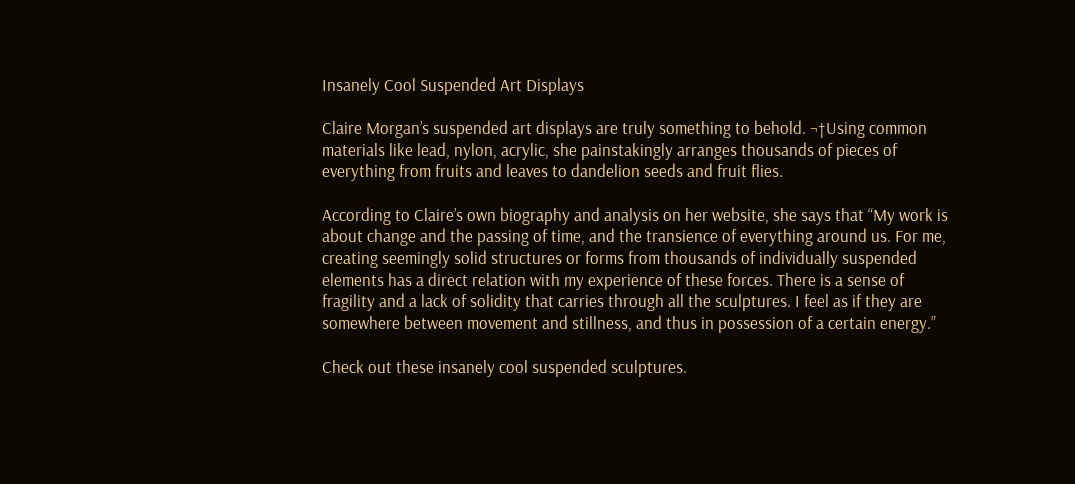Insanely Cool Suspended Art Displays

Claire Morgan’s suspended art displays are truly something to behold. ¬†Using common materials like lead, nylon, acrylic, she painstakingly arranges thousands of pieces of everything from fruits and leaves to dandelion seeds and fruit flies.

According to Claire’s own biography and analysis on her website, she says that “My work is about change and the passing of time, and the transience of everything around us. For me, creating seemingly solid structures or forms from thousands of individually suspended elements has a direct relation with my experience of these forces. There is a sense of fragility and a lack of solidity that carries through all the sculptures. I feel as if they are somewhere between movement and stillness, and thus in possession of a certain energy.”

Check out these insanely cool suspended sculptures.